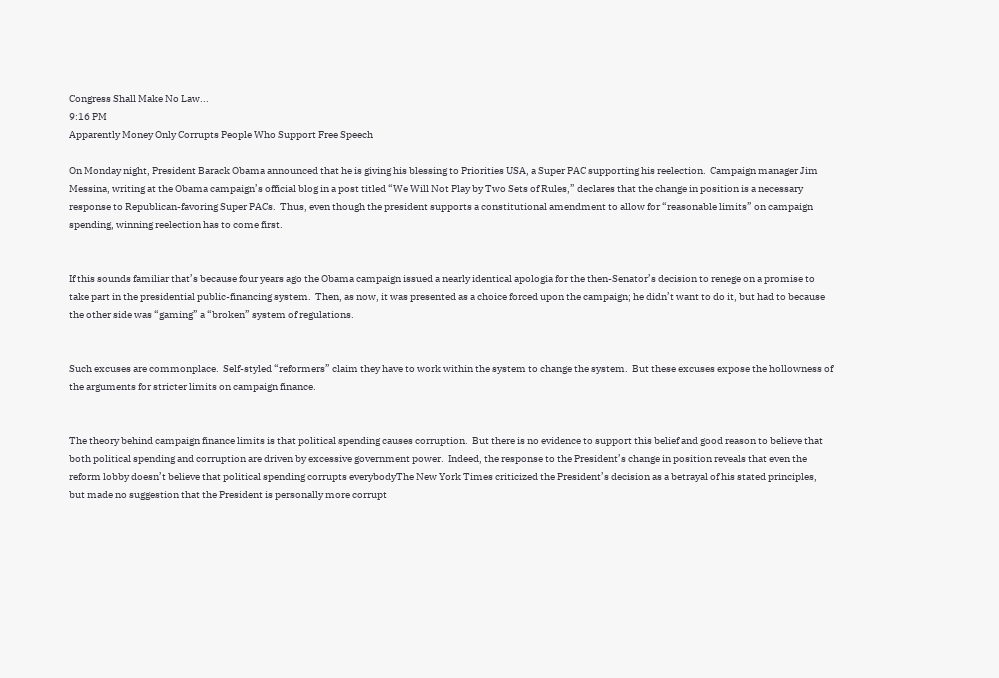Congress Shall Make No Law...
9:16 PM
Apparently Money Only Corrupts People Who Support Free Speech

On Monday night, President Barack Obama announced that he is giving his blessing to Priorities USA, a Super PAC supporting his reelection.  Campaign manager Jim Messina, writing at the Obama campaign’s official blog in a post titled “We Will Not Play by Two Sets of Rules,” declares that the change in position is a necessary response to Republican-favoring Super PACs.  Thus, even though the president supports a constitutional amendment to allow for “reasonable limits” on campaign spending, winning reelection has to come first.


If this sounds familiar that’s because four years ago the Obama campaign issued a nearly identical apologia for the then-Senator’s decision to renege on a promise to take part in the presidential public-financing system.  Then, as now, it was presented as a choice forced upon the campaign; he didn’t want to do it, but had to because the other side was “gaming” a “broken” system of regulations.


Such excuses are commonplace.  Self-styled “reformers” claim they have to work within the system to change the system.  But these excuses expose the hollowness of the arguments for stricter limits on campaign finance.


The theory behind campaign finance limits is that political spending causes corruption.  But there is no evidence to support this belief and good reason to believe that both political spending and corruption are driven by excessive government power.  Indeed, the response to the President’s change in position reveals that even the reform lobby doesn’t believe that political spending corrupts everybodyThe New York Times criticized the President’s decision as a betrayal of his stated principles, but made no suggestion that the President is personally more corrupt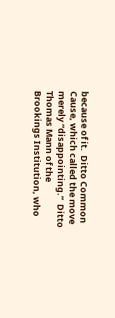because of it.  Ditto Common Cause, which called the move merely “disappointing.”  Ditto Thomas Mann of the Brookings Institution, who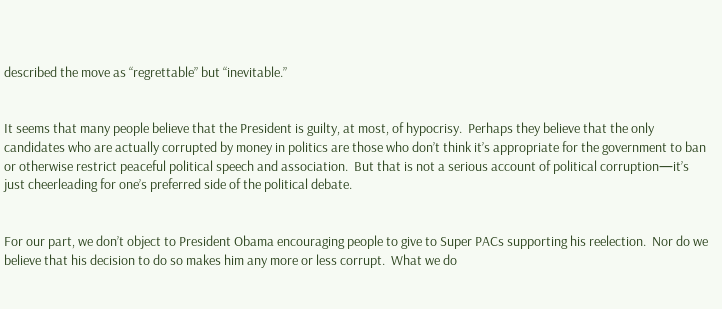described the move as “regrettable” but “inevitable.”


It seems that many people believe that the President is guilty, at most, of hypocrisy.  Perhaps they believe that the only candidates who are actually corrupted by money in politics are those who don’t think it’s appropriate for the government to ban or otherwise restrict peaceful political speech and association.  But that is not a serious account of political corruption—it’s just cheerleading for one’s preferred side of the political debate.


For our part, we don’t object to President Obama encouraging people to give to Super PACs supporting his reelection.  Nor do we believe that his decision to do so makes him any more or less corrupt.  What we do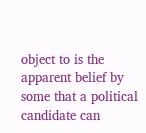object to is the apparent belief by some that a political candidate can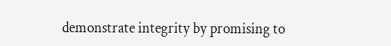demonstrate integrity by promising to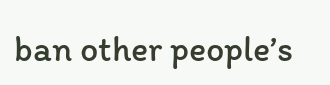ban other people’s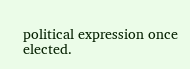political expression once elected.